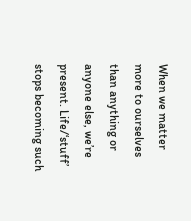When we matter more to ourselves than anything or anyone else, we’re present. Life/‘stuff’ stops becoming such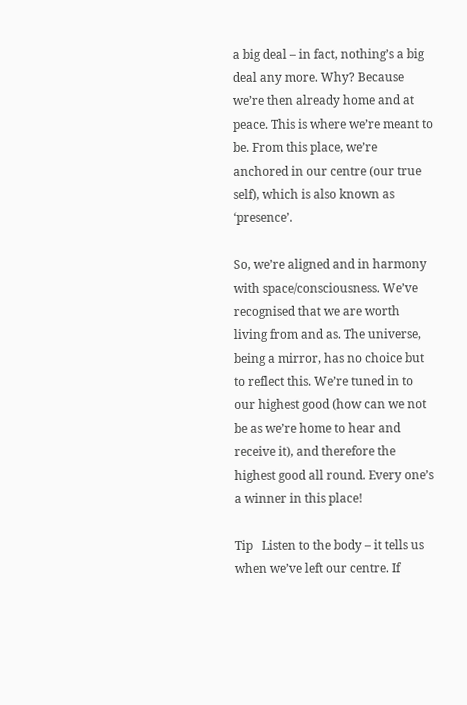a big deal – in fact, nothing’s a big deal any more. Why? Because we’re then already home and at peace. This is where we’re meant to be. From this place, we’re anchored in our centre (our true self), which is also known as ‘presence’.

So, we’re aligned and in harmony with space/consciousness. We’ve recognised that we are worth living from and as. The universe, being a mirror, has no choice but to reflect this. We’re tuned in to our highest good (how can we not be as we’re home to hear and receive it), and therefore the highest good all round. Every one’s a winner in this place!

Tip   Listen to the body – it tells us when we’ve left our centre. If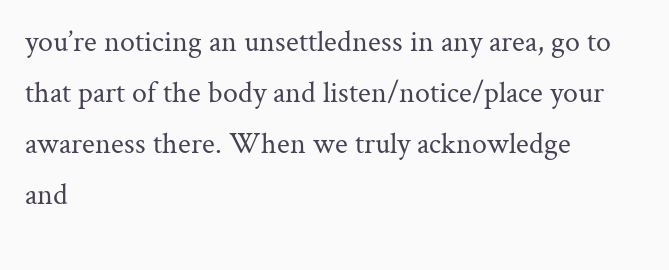you’re noticing an unsettledness in any area, go to that part of the body and listen/notice/place your awareness there. When we truly acknowledge and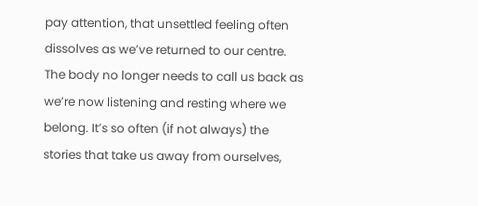pay attention, that unsettled feeling often dissolves as we’ve returned to our centre. The body no longer needs to call us back as we’re now listening and resting where we belong. It’s so often (if not always) the stories that take us away from ourselves,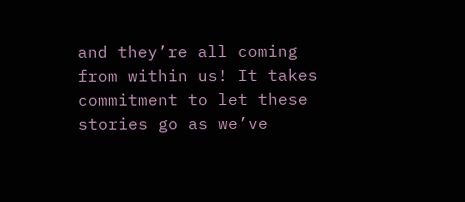and they’re all coming from within us! It takes commitment to let these stories go as we’ve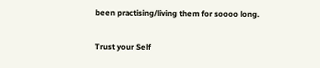been practising/living them for soooo long.

Trust your Self